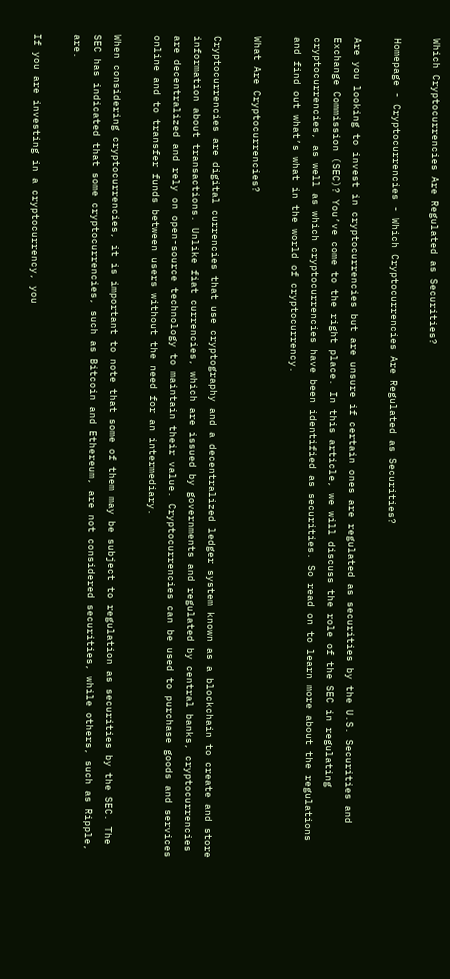Which Cryptocurrencies Are Regulated as Securities?

Homepage - Cryptocurrencies - Which Cryptocurrencies Are Regulated as Securities?

Are you looking to invest in cryptocurrencies but are unsure if certain ones are regulated as securities by the U.S. Securities and Exchange Commission (SEC)? You’ve come to the right place. In this article, we will discuss the role of the SEC in regulating cryptocurrencies, as well as which cryptocurrencies have been identified as securities. So read on to learn more about the regulations and find out what’s what in the world of cryptocurrency.

What Are Cryptocurrencies?

Cryptocurrencies are digital currencies that use cryptography and a decentralized ledger system known as a blockchain to create and store information about transactions. Unlike fiat currencies, which are issued by governments and regulated by central banks, cryptocurrencies are decentralized and rely on open-source technology to maintain their value. Cryptocurrencies can be used to purchase goods and services online and to transfer funds between users without the need for an intermediary.

When considering cryptocurrencies, it is important to note that some of them may be subject to regulation as securities by the SEC. The SEC has indicated that some cryptocurrencies, such as Bitcoin and Ethereum, are not considered securities, while others, such as Ripple, are.

If you are investing in a cryptocurrency, you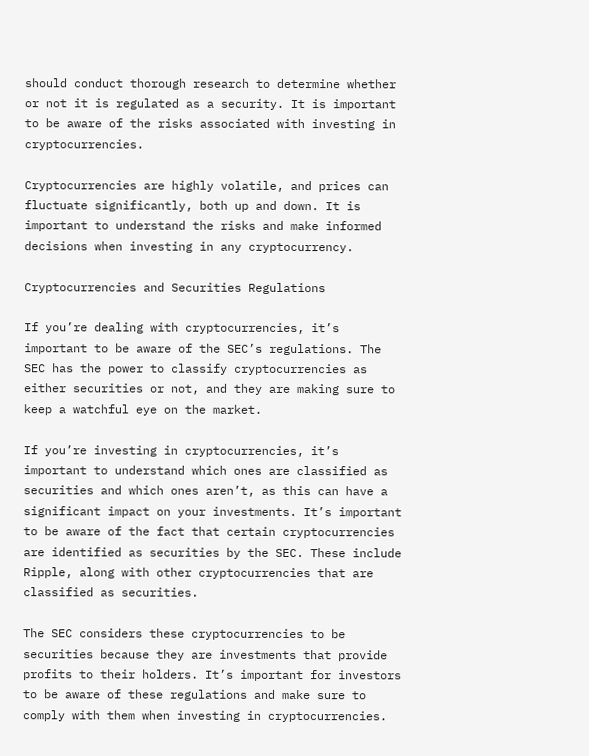should conduct thorough research to determine whether or not it is regulated as a security. It is important to be aware of the risks associated with investing in cryptocurrencies.

Cryptocurrencies are highly volatile, and prices can fluctuate significantly, both up and down. It is important to understand the risks and make informed decisions when investing in any cryptocurrency.

Cryptocurrencies and Securities Regulations

If you’re dealing with cryptocurrencies, it’s important to be aware of the SEC’s regulations. The SEC has the power to classify cryptocurrencies as either securities or not, and they are making sure to keep a watchful eye on the market.

If you’re investing in cryptocurrencies, it’s important to understand which ones are classified as securities and which ones aren’t, as this can have a significant impact on your investments. It’s important to be aware of the fact that certain cryptocurrencies are identified as securities by the SEC. These include Ripple, along with other cryptocurrencies that are classified as securities.

The SEC considers these cryptocurrencies to be securities because they are investments that provide profits to their holders. It’s important for investors to be aware of these regulations and make sure to comply with them when investing in cryptocurrencies.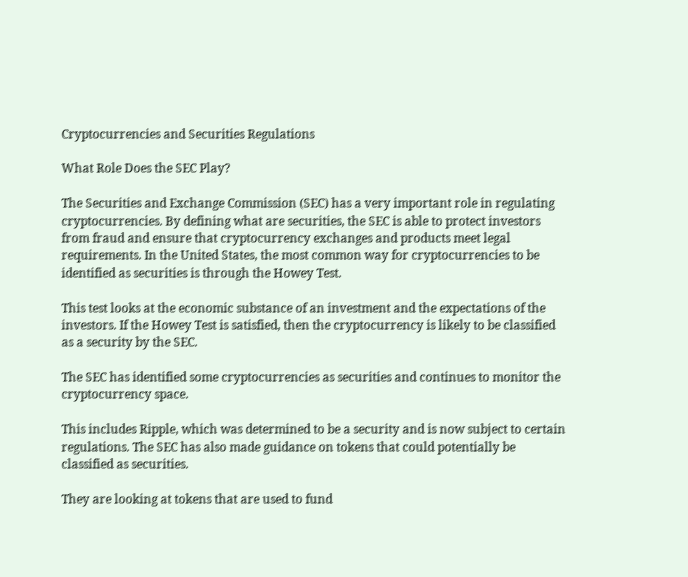Cryptocurrencies and Securities Regulations

What Role Does the SEC Play?

The Securities and Exchange Commission (SEC) has a very important role in regulating cryptocurrencies. By defining what are securities, the SEC is able to protect investors from fraud and ensure that cryptocurrency exchanges and products meet legal requirements. In the United States, the most common way for cryptocurrencies to be identified as securities is through the Howey Test.

This test looks at the economic substance of an investment and the expectations of the investors. If the Howey Test is satisfied, then the cryptocurrency is likely to be classified as a security by the SEC.

The SEC has identified some cryptocurrencies as securities and continues to monitor the cryptocurrency space.

This includes Ripple, which was determined to be a security and is now subject to certain regulations. The SEC has also made guidance on tokens that could potentially be classified as securities.

They are looking at tokens that are used to fund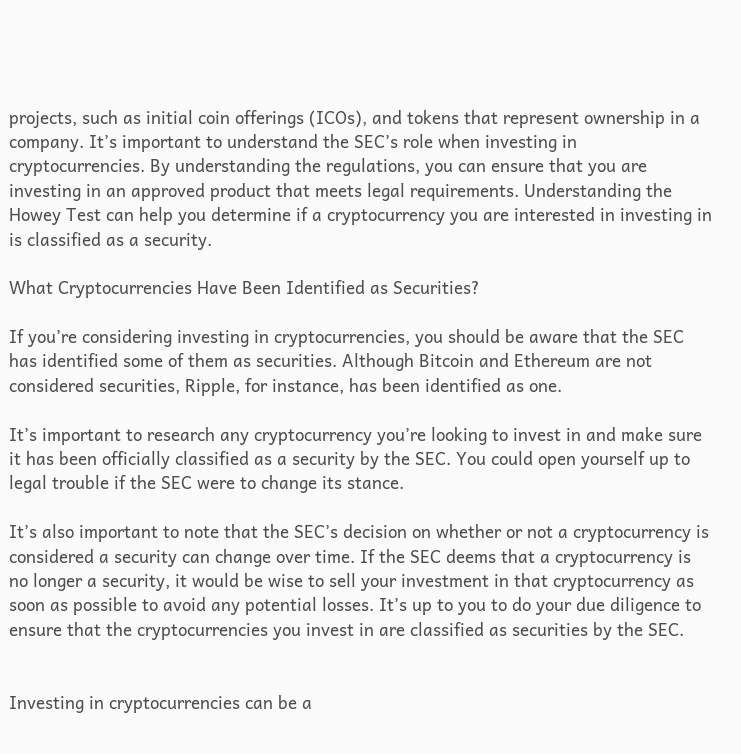projects, such as initial coin offerings (ICOs), and tokens that represent ownership in a company. It’s important to understand the SEC’s role when investing in cryptocurrencies. By understanding the regulations, you can ensure that you are investing in an approved product that meets legal requirements. Understanding the Howey Test can help you determine if a cryptocurrency you are interested in investing in is classified as a security.

What Cryptocurrencies Have Been Identified as Securities?

If you’re considering investing in cryptocurrencies, you should be aware that the SEC has identified some of them as securities. Although Bitcoin and Ethereum are not considered securities, Ripple, for instance, has been identified as one.

It’s important to research any cryptocurrency you’re looking to invest in and make sure it has been officially classified as a security by the SEC. You could open yourself up to legal trouble if the SEC were to change its stance.

It’s also important to note that the SEC’s decision on whether or not a cryptocurrency is considered a security can change over time. If the SEC deems that a cryptocurrency is no longer a security, it would be wise to sell your investment in that cryptocurrency as soon as possible to avoid any potential losses. It’s up to you to do your due diligence to ensure that the cryptocurrencies you invest in are classified as securities by the SEC.


Investing in cryptocurrencies can be a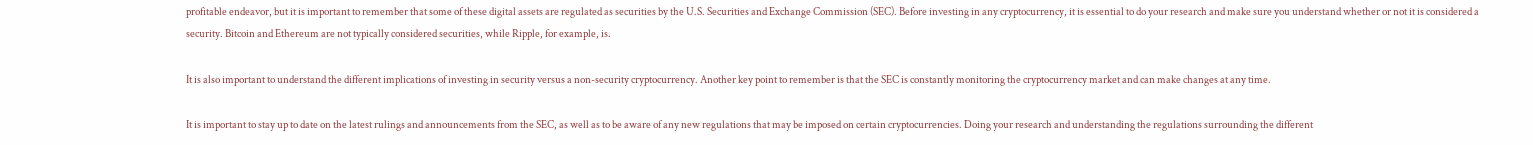profitable endeavor, but it is important to remember that some of these digital assets are regulated as securities by the U.S. Securities and Exchange Commission (SEC). Before investing in any cryptocurrency, it is essential to do your research and make sure you understand whether or not it is considered a security. Bitcoin and Ethereum are not typically considered securities, while Ripple, for example, is.

It is also important to understand the different implications of investing in security versus a non-security cryptocurrency. Another key point to remember is that the SEC is constantly monitoring the cryptocurrency market and can make changes at any time.

It is important to stay up to date on the latest rulings and announcements from the SEC, as well as to be aware of any new regulations that may be imposed on certain cryptocurrencies. Doing your research and understanding the regulations surrounding the different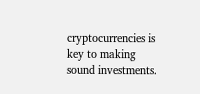cryptocurrencies is key to making sound investments.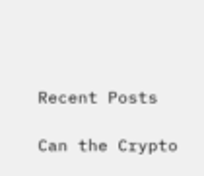Recent Posts

Can the Crypto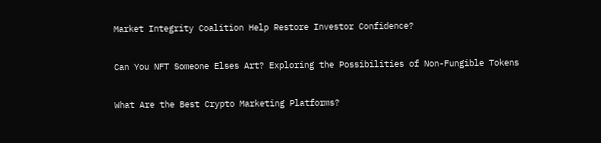Market Integrity Coalition Help Restore Investor Confidence?

Can You NFT Someone Elses Art? Exploring the Possibilities of Non-Fungible Tokens

What Are the Best Crypto Marketing Platforms?